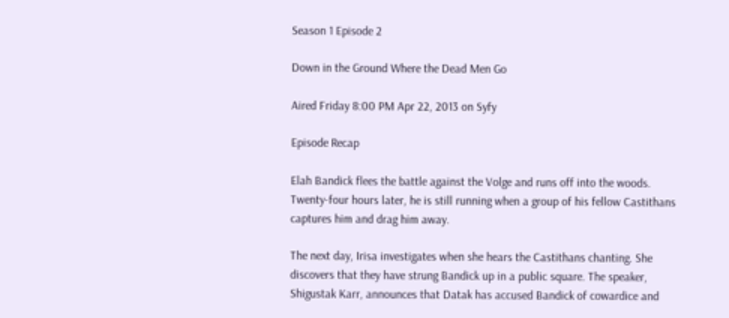Season 1 Episode 2

Down in the Ground Where the Dead Men Go

Aired Friday 8:00 PM Apr 22, 2013 on Syfy

Episode Recap

Elah Bandick flees the battle against the Volge and runs off into the woods. Twenty-four hours later, he is still running when a group of his fellow Castithans captures him and drag him away.

The next day, Irisa investigates when she hears the Castithans chanting. She discovers that they have strung Bandick up in a public square. The speaker, Shigustak Karr, announces that Datak has accused Bandick of cowardice and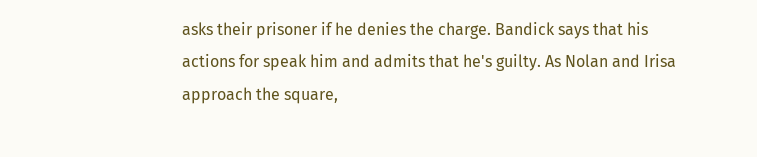asks their prisoner if he denies the charge. Bandick says that his actions for speak him and admits that he's guilty. As Nolan and Irisa approach the square,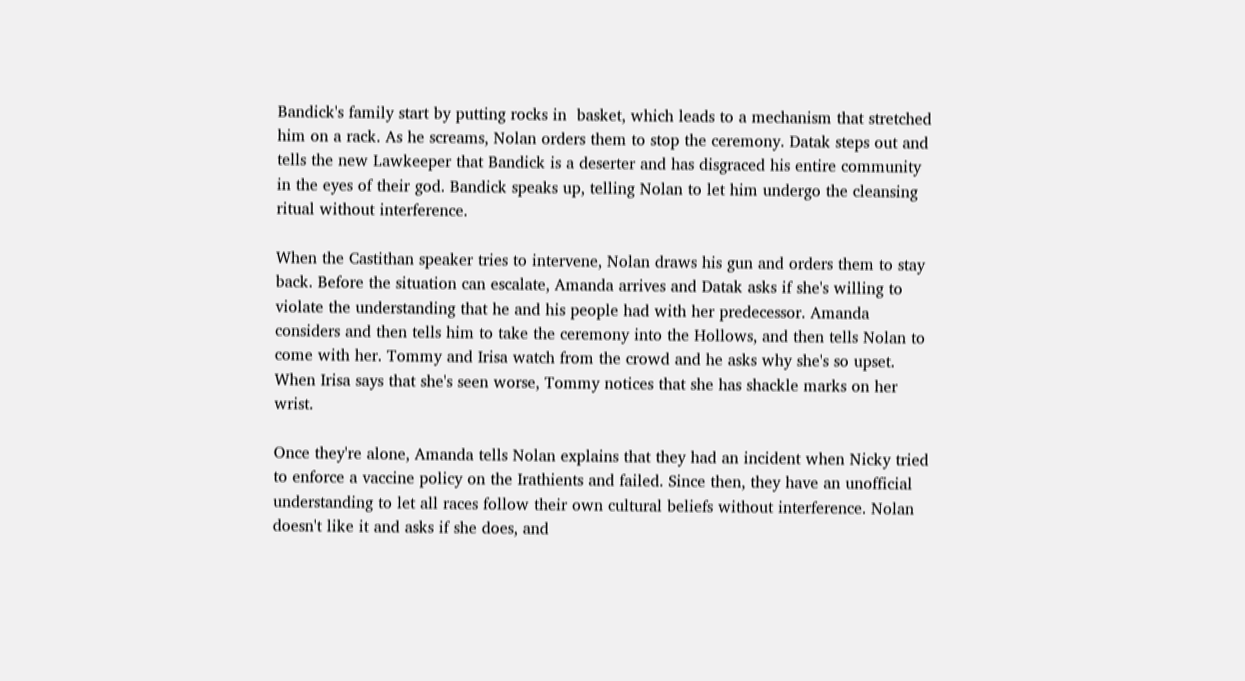Bandick's family start by putting rocks in  basket, which leads to a mechanism that stretched him on a rack. As he screams, Nolan orders them to stop the ceremony. Datak steps out and tells the new Lawkeeper that Bandick is a deserter and has disgraced his entire community in the eyes of their god. Bandick speaks up, telling Nolan to let him undergo the cleansing ritual without interference.

When the Castithan speaker tries to intervene, Nolan draws his gun and orders them to stay back. Before the situation can escalate, Amanda arrives and Datak asks if she's willing to violate the understanding that he and his people had with her predecessor. Amanda considers and then tells him to take the ceremony into the Hollows, and then tells Nolan to come with her. Tommy and Irisa watch from the crowd and he asks why she's so upset. When Irisa says that she's seen worse, Tommy notices that she has shackle marks on her wrist.

Once they're alone, Amanda tells Nolan explains that they had an incident when Nicky tried to enforce a vaccine policy on the Irathients and failed. Since then, they have an unofficial understanding to let all races follow their own cultural beliefs without interference. Nolan doesn't like it and asks if she does, and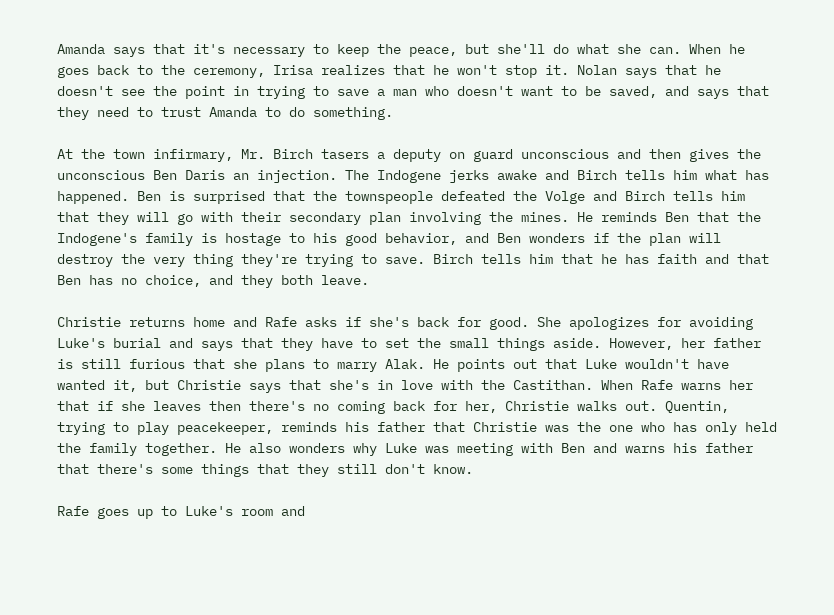Amanda says that it's necessary to keep the peace, but she'll do what she can. When he goes back to the ceremony, Irisa realizes that he won't stop it. Nolan says that he doesn't see the point in trying to save a man who doesn't want to be saved, and says that they need to trust Amanda to do something.

At the town infirmary, Mr. Birch tasers a deputy on guard unconscious and then gives the unconscious Ben Daris an injection. The Indogene jerks awake and Birch tells him what has happened. Ben is surprised that the townspeople defeated the Volge and Birch tells him that they will go with their secondary plan involving the mines. He reminds Ben that the Indogene's family is hostage to his good behavior, and Ben wonders if the plan will destroy the very thing they're trying to save. Birch tells him that he has faith and that Ben has no choice, and they both leave.

Christie returns home and Rafe asks if she's back for good. She apologizes for avoiding Luke's burial and says that they have to set the small things aside. However, her father is still furious that she plans to marry Alak. He points out that Luke wouldn't have wanted it, but Christie says that she's in love with the Castithan. When Rafe warns her that if she leaves then there's no coming back for her, Christie walks out. Quentin, trying to play peacekeeper, reminds his father that Christie was the one who has only held the family together. He also wonders why Luke was meeting with Ben and warns his father that there's some things that they still don't know.

Rafe goes up to Luke's room and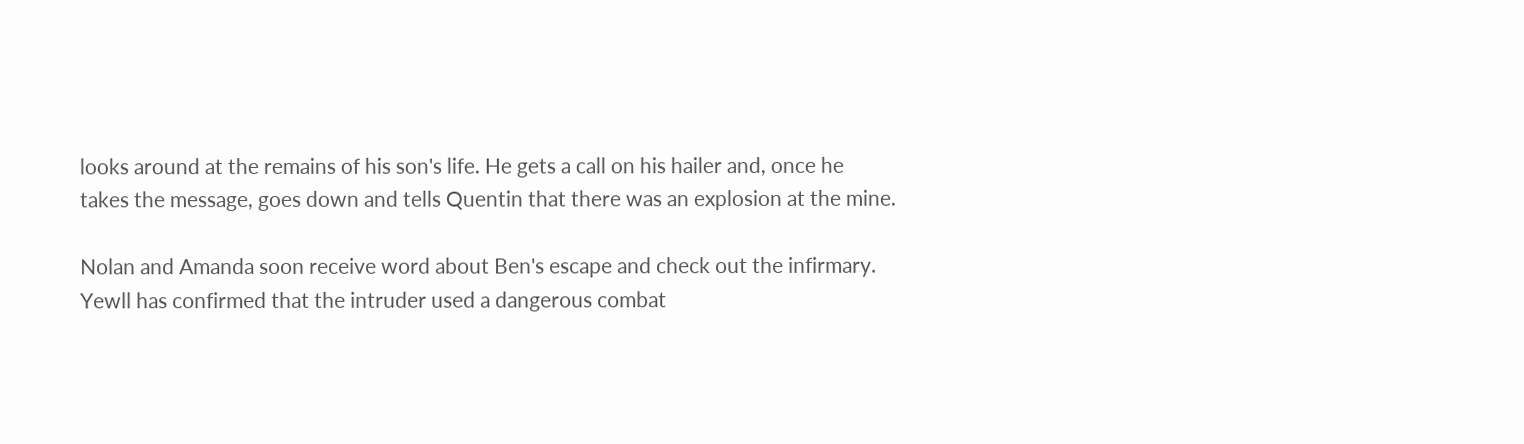looks around at the remains of his son's life. He gets a call on his hailer and, once he takes the message, goes down and tells Quentin that there was an explosion at the mine.

Nolan and Amanda soon receive word about Ben's escape and check out the infirmary. Yewll has confirmed that the intruder used a dangerous combat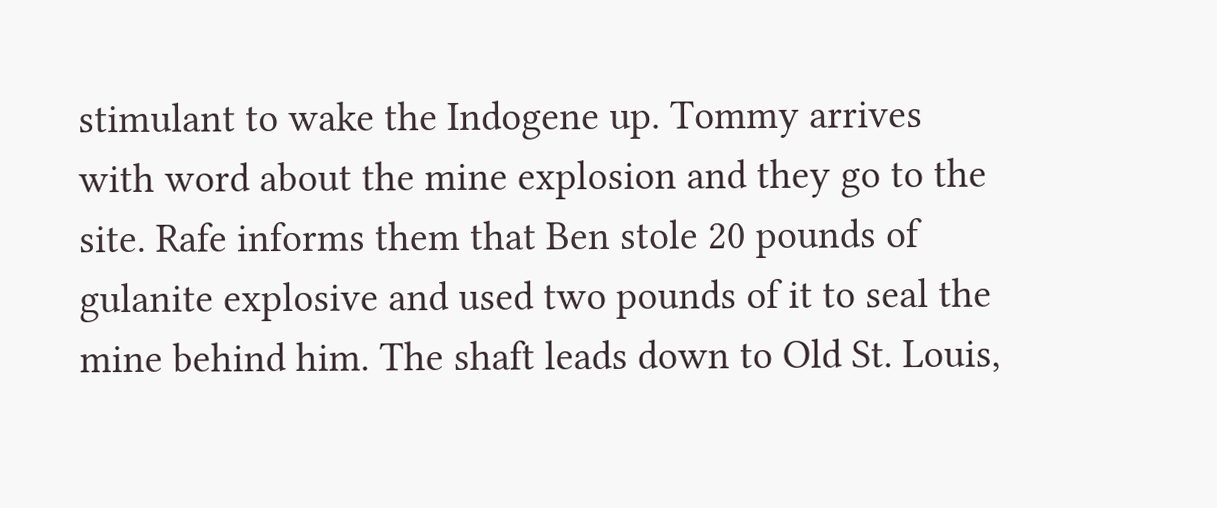stimulant to wake the Indogene up. Tommy arrives with word about the mine explosion and they go to the site. Rafe informs them that Ben stole 20 pounds of gulanite explosive and used two pounds of it to seal the mine behind him. The shaft leads down to Old St. Louis,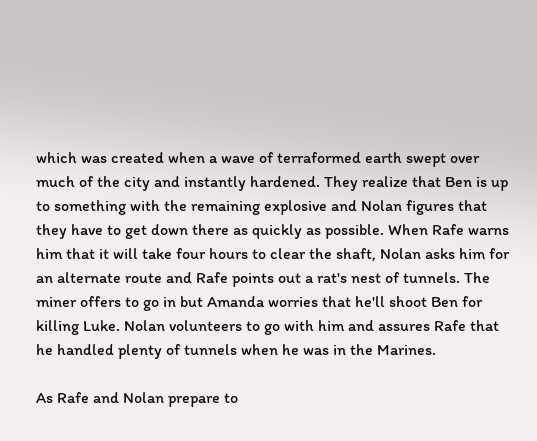which was created when a wave of terraformed earth swept over much of the city and instantly hardened. They realize that Ben is up to something with the remaining explosive and Nolan figures that they have to get down there as quickly as possible. When Rafe warns him that it will take four hours to clear the shaft, Nolan asks him for an alternate route and Rafe points out a rat's nest of tunnels. The miner offers to go in but Amanda worries that he'll shoot Ben for killing Luke. Nolan volunteers to go with him and assures Rafe that he handled plenty of tunnels when he was in the Marines.

As Rafe and Nolan prepare to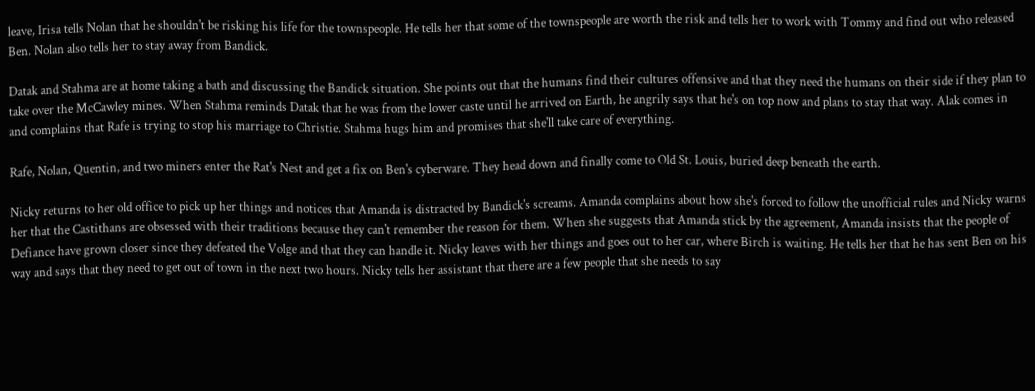leave, Irisa tells Nolan that he shouldn't be risking his life for the townspeople. He tells her that some of the townspeople are worth the risk and tells her to work with Tommy and find out who released Ben. Nolan also tells her to stay away from Bandick.

Datak and Stahma are at home taking a bath and discussing the Bandick situation. She points out that the humans find their cultures offensive and that they need the humans on their side if they plan to take over the McCawley mines. When Stahma reminds Datak that he was from the lower caste until he arrived on Earth, he angrily says that he's on top now and plans to stay that way. Alak comes in and complains that Rafe is trying to stop his marriage to Christie. Stahma hugs him and promises that she'll take care of everything.

Rafe, Nolan, Quentin, and two miners enter the Rat's Nest and get a fix on Ben's cyberware. They head down and finally come to Old St. Louis, buried deep beneath the earth.

Nicky returns to her old office to pick up her things and notices that Amanda is distracted by Bandick's screams. Amanda complains about how she's forced to follow the unofficial rules and Nicky warns her that the Castithans are obsessed with their traditions because they can't remember the reason for them. When she suggests that Amanda stick by the agreement, Amanda insists that the people of Defiance have grown closer since they defeated the Volge and that they can handle it. Nicky leaves with her things and goes out to her car, where Birch is waiting. He tells her that he has sent Ben on his way and says that they need to get out of town in the next two hours. Nicky tells her assistant that there are a few people that she needs to say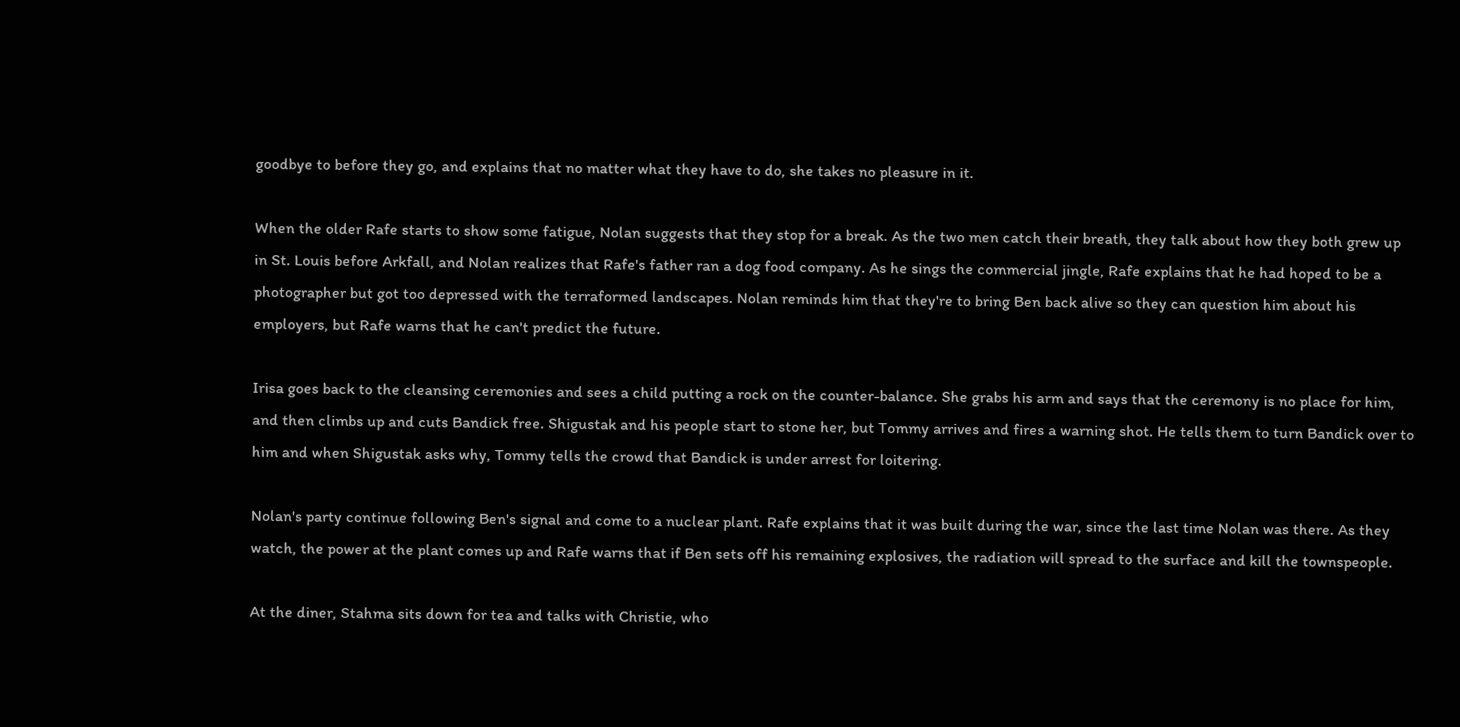goodbye to before they go, and explains that no matter what they have to do, she takes no pleasure in it.

When the older Rafe starts to show some fatigue, Nolan suggests that they stop for a break. As the two men catch their breath, they talk about how they both grew up in St. Louis before Arkfall, and Nolan realizes that Rafe's father ran a dog food company. As he sings the commercial jingle, Rafe explains that he had hoped to be a photographer but got too depressed with the terraformed landscapes. Nolan reminds him that they're to bring Ben back alive so they can question him about his employers, but Rafe warns that he can't predict the future.

Irisa goes back to the cleansing ceremonies and sees a child putting a rock on the counter-balance. She grabs his arm and says that the ceremony is no place for him, and then climbs up and cuts Bandick free. Shigustak and his people start to stone her, but Tommy arrives and fires a warning shot. He tells them to turn Bandick over to him and when Shigustak asks why, Tommy tells the crowd that Bandick is under arrest for loitering.

Nolan's party continue following Ben's signal and come to a nuclear plant. Rafe explains that it was built during the war, since the last time Nolan was there. As they watch, the power at the plant comes up and Rafe warns that if Ben sets off his remaining explosives, the radiation will spread to the surface and kill the townspeople.

At the diner, Stahma sits down for tea and talks with Christie, who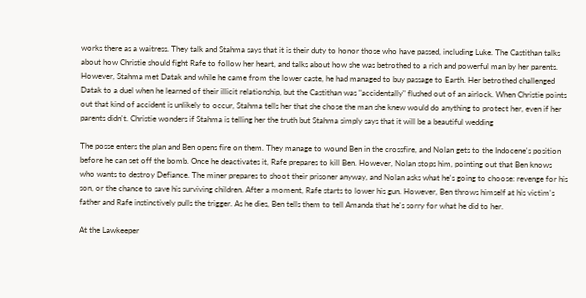works there as a waitress. They talk and Stahma says that it is their duty to honor those who have passed, including Luke. The Castithan talks about how Christie should fight Rafe to follow her heart, and talks about how she was betrothed to a rich and powerful man by her parents. However, Stahma met Datak and while he came from the lower caste, he had managed to buy passage to Earth. Her betrothed challenged Datak to a duel when he learned of their illicit relationship, but the Castithan was "accidentally" flushed out of an airlock. When Christie points out that kind of accident is unlikely to occur, Stahma tells her that she chose the man she knew would do anything to protect her, even if her parents didn't. Christie wonders if Stahma is telling her the truth but Stahma simply says that it will be a beautiful wedding

The posse enters the plan and Ben opens fire on them. They manage to wound Ben in the crossfire, and Nolan gets to the Indocene's position before he can set off the bomb. Once he deactivates it, Rafe prepares to kill Ben. However, Nolan stops him, pointing out that Ben knows who wants to destroy Defiance. The miner prepares to shoot their prisoner anyway, and Nolan asks what he's going to choose: revenge for his son, or the chance to save his surviving children. After a moment, Rafe starts to lower his gun. However, Ben throws himself at his victim's father and Rafe instinctively pulls the trigger. As he dies, Ben tells them to tell Amanda that he's sorry for what he did to her.

At the Lawkeeper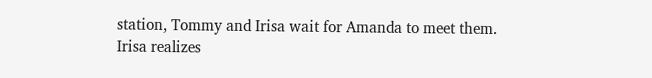station, Tommy and Irisa wait for Amanda to meet them. Irisa realizes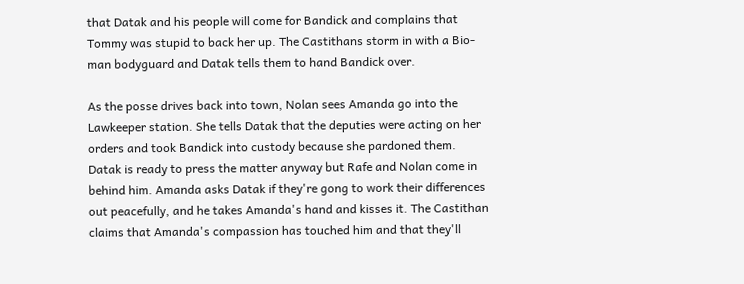that Datak and his people will come for Bandick and complains that Tommy was stupid to back her up. The Castithans storm in with a Bio-man bodyguard and Datak tells them to hand Bandick over.

As the posse drives back into town, Nolan sees Amanda go into the Lawkeeper station. She tells Datak that the deputies were acting on her orders and took Bandick into custody because she pardoned them. Datak is ready to press the matter anyway but Rafe and Nolan come in behind him. Amanda asks Datak if they're gong to work their differences out peacefully, and he takes Amanda's hand and kisses it. The Castithan claims that Amanda's compassion has touched him and that they'll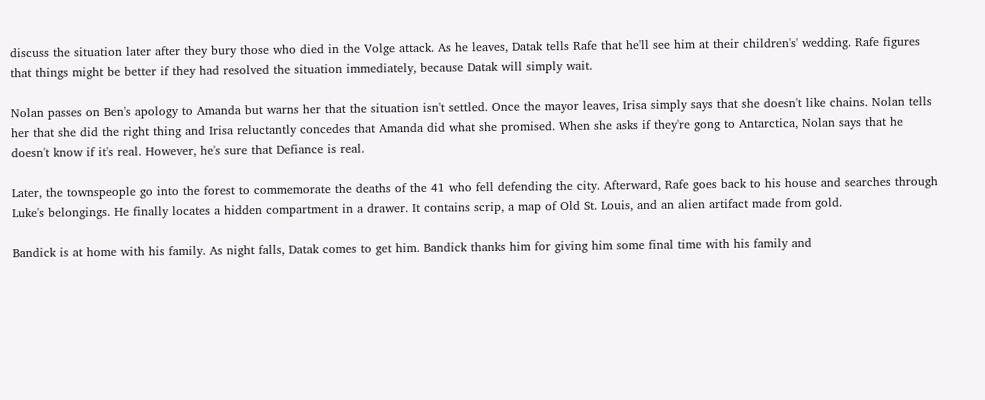discuss the situation later after they bury those who died in the Volge attack. As he leaves, Datak tells Rafe that he'll see him at their children's' wedding. Rafe figures that things might be better if they had resolved the situation immediately, because Datak will simply wait.

Nolan passes on Ben's apology to Amanda but warns her that the situation isn't settled. Once the mayor leaves, Irisa simply says that she doesn't like chains. Nolan tells her that she did the right thing and Irisa reluctantly concedes that Amanda did what she promised. When she asks if they're gong to Antarctica, Nolan says that he doesn't know if it's real. However, he's sure that Defiance is real.

Later, the townspeople go into the forest to commemorate the deaths of the 41 who fell defending the city. Afterward, Rafe goes back to his house and searches through Luke's belongings. He finally locates a hidden compartment in a drawer. It contains scrip, a map of Old St. Louis, and an alien artifact made from gold.

Bandick is at home with his family. As night falls, Datak comes to get him. Bandick thanks him for giving him some final time with his family and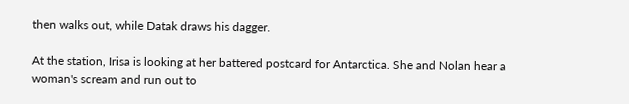then walks out, while Datak draws his dagger.

At the station, Irisa is looking at her battered postcard for Antarctica. She and Nolan hear a woman's scream and run out to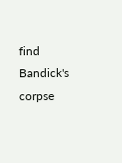find Bandick's corpse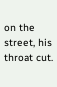on the street, his throat cut.